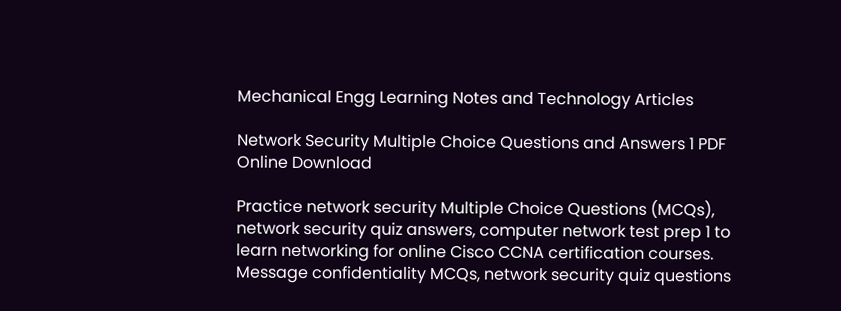Mechanical Engg Learning Notes and Technology Articles

Network Security Multiple Choice Questions and Answers 1 PDF Online Download

Practice network security Multiple Choice Questions (MCQs), network security quiz answers, computer network test prep 1 to learn networking for online Cisco CCNA certification courses. Message confidentiality MCQs, network security quiz questions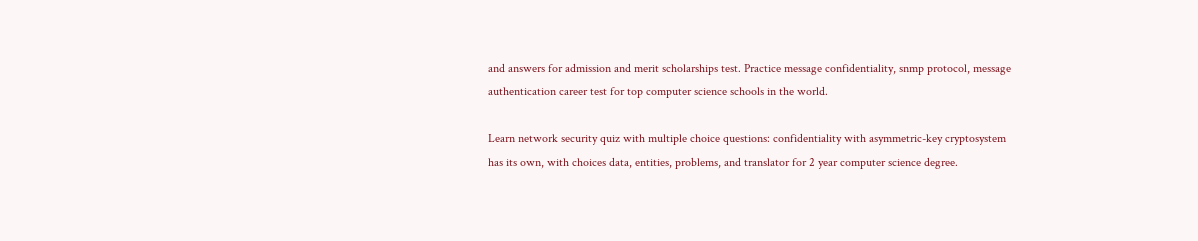and answers for admission and merit scholarships test. Practice message confidentiality, snmp protocol, message authentication career test for top computer science schools in the world.

Learn network security quiz with multiple choice questions: confidentiality with asymmetric-key cryptosystem has its own, with choices data, entities, problems, and translator for 2 year computer science degree.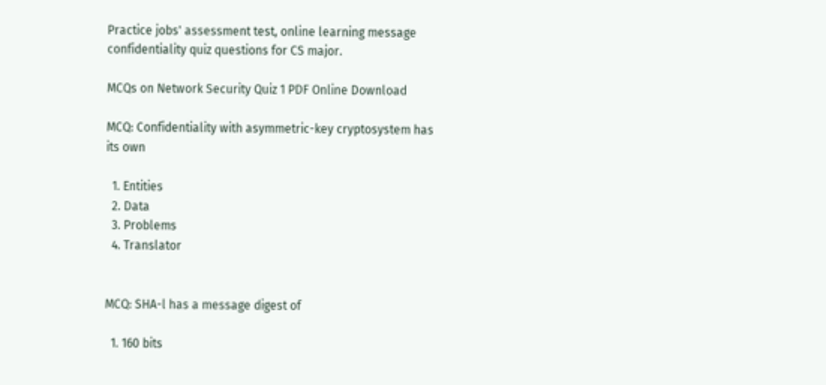Practice jobs' assessment test, online learning message confidentiality quiz questions for CS major.

MCQs on Network Security Quiz 1 PDF Online Download

MCQ: Confidentiality with asymmetric-key cryptosystem has its own

  1. Entities
  2. Data
  3. Problems
  4. Translator


MCQ: SHA-l has a message digest of

  1. 160 bits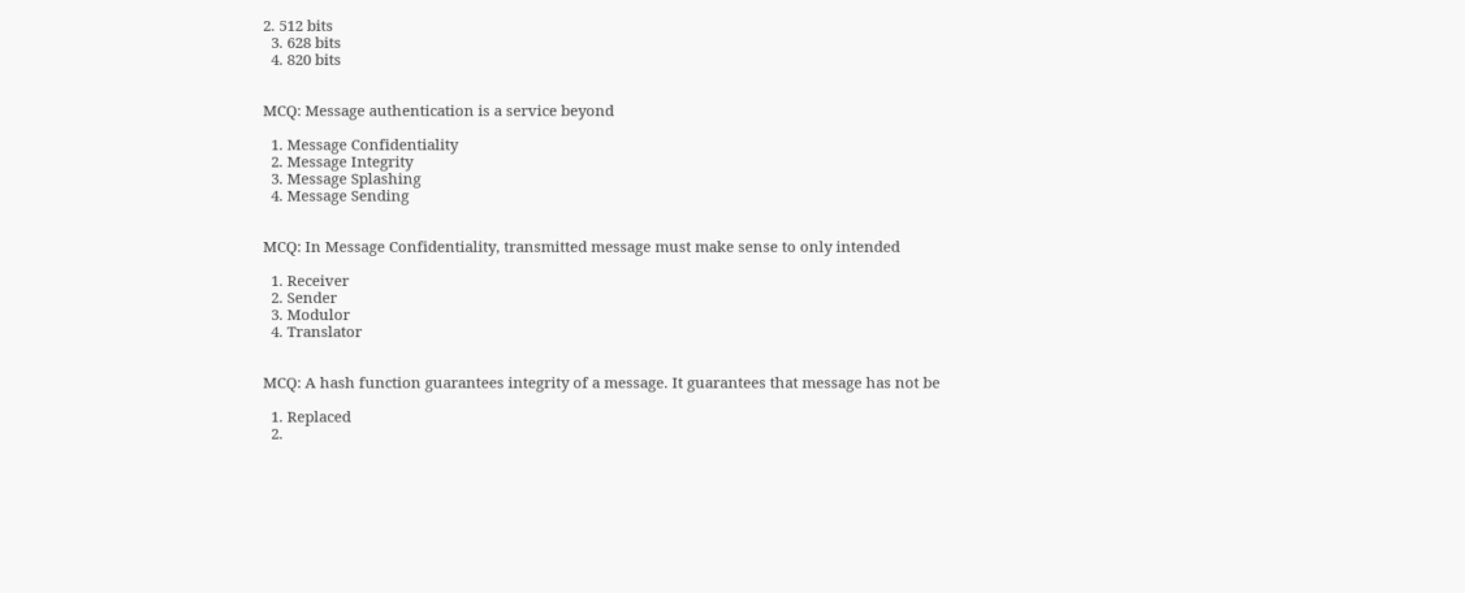2. 512 bits
  3. 628 bits
  4. 820 bits


MCQ: Message authentication is a service beyond

  1. Message Confidentiality
  2. Message Integrity
  3. Message Splashing
  4. Message Sending


MCQ: In Message Confidentiality, transmitted message must make sense to only intended

  1. Receiver
  2. Sender
  3. Modulor
  4. Translator


MCQ: A hash function guarantees integrity of a message. It guarantees that message has not be

  1. Replaced
  2.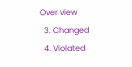Over view
  3. Changed
  4. Violated